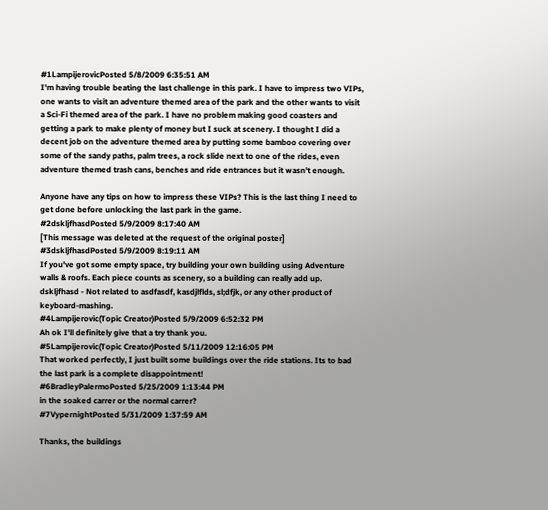#1LampijerovicPosted 5/8/2009 6:35:51 AM
I'm having trouble beating the last challenge in this park. I have to impress two VIPs, one wants to visit an adventure themed area of the park and the other wants to visit a Sci-Fi themed area of the park. I have no problem making good coasters and getting a park to make plenty of money but I suck at scenery. I thought I did a decent job on the adventure themed area by putting some bamboo covering over some of the sandy paths, palm trees, a rock slide next to one of the rides, even adventure themed trash cans, benches and ride entrances but it wasn't enough.

Anyone have any tips on how to impress these VIPs? This is the last thing I need to get done before unlocking the last park in the game.
#2dskljfhasdPosted 5/9/2009 8:17:40 AM
[This message was deleted at the request of the original poster]
#3dskljfhasdPosted 5/9/2009 8:19:11 AM
If you've got some empty space, try building your own building using Adventure walls & roofs. Each piece counts as scenery, so a building can really add up.
dskljfhasd - Not related to asdfasdf, kasdjlflds, sl;dfjk, or any other product of keyboard-mashing.
#4Lampijerovic(Topic Creator)Posted 5/9/2009 6:52:32 PM
Ah ok I'll definitely give that a try thank you.
#5Lampijerovic(Topic Creator)Posted 5/11/2009 12:16:05 PM
That worked perfectly, I just built some buildings over the ride stations. Its to bad the last park is a complete disappointment!
#6BradleyPalermoPosted 5/25/2009 1:13:44 PM
in the soaked carrer or the normal carrer?
#7VypernightPosted 5/31/2009 1:37:59 AM

Thanks, the buildings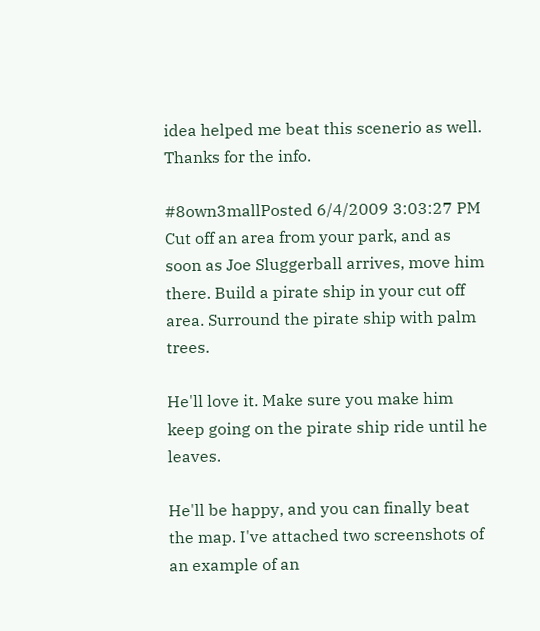idea helped me beat this scenerio as well. Thanks for the info.

#8own3mallPosted 6/4/2009 3:03:27 PM
Cut off an area from your park, and as soon as Joe Sluggerball arrives, move him there. Build a pirate ship in your cut off area. Surround the pirate ship with palm trees.

He'll love it. Make sure you make him keep going on the pirate ship ride until he leaves.

He'll be happy, and you can finally beat the map. I've attached two screenshots of an example of an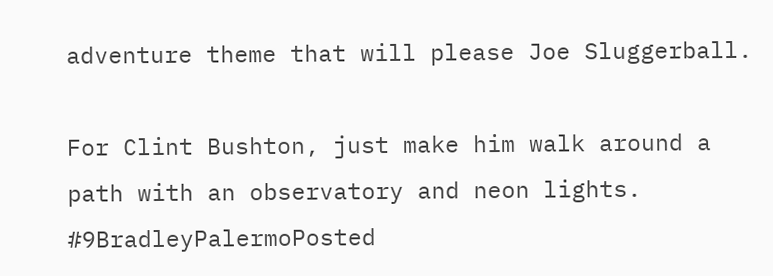adventure theme that will please Joe Sluggerball.

For Clint Bushton, just make him walk around a path with an observatory and neon lights.
#9BradleyPalermoPosted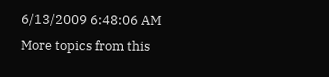6/13/2009 6:48:06 AM
More topics from this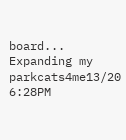board...
Expanding my parkcats4me13/20 6:28PM